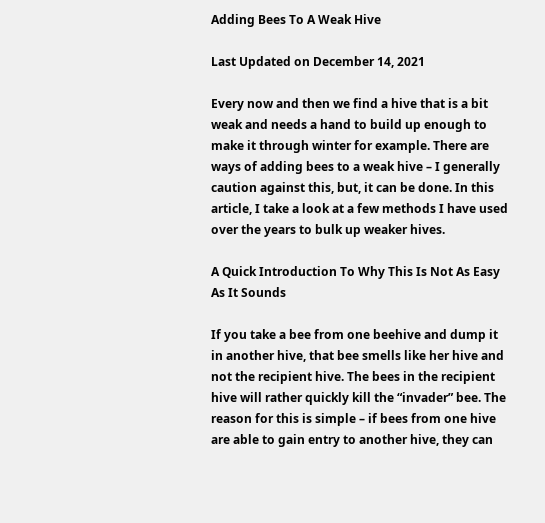Adding Bees To A Weak Hive

Last Updated on December 14, 2021

Every now and then we find a hive that is a bit weak and needs a hand to build up enough to make it through winter for example. There are ways of adding bees to a weak hive – I generally caution against this, but, it can be done. In this article, I take a look at a few methods I have used over the years to bulk up weaker hives.

A Quick Introduction To Why This Is Not As Easy As It Sounds

If you take a bee from one beehive and dump it in another hive, that bee smells like her hive and not the recipient hive. The bees in the recipient hive will rather quickly kill the “invader” bee. The reason for this is simple – if bees from one hive are able to gain entry to another hive, they can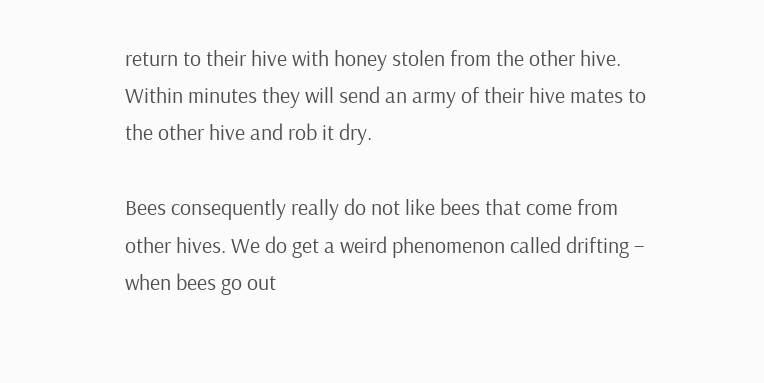return to their hive with honey stolen from the other hive. Within minutes they will send an army of their hive mates to the other hive and rob it dry.

Bees consequently really do not like bees that come from other hives. We do get a weird phenomenon called drifting – when bees go out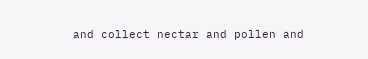and collect nectar and pollen and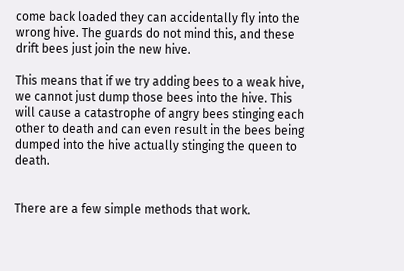come back loaded they can accidentally fly into the wrong hive. The guards do not mind this, and these drift bees just join the new hive.

This means that if we try adding bees to a weak hive, we cannot just dump those bees into the hive. This will cause a catastrophe of angry bees stinging each other to death and can even result in the bees being dumped into the hive actually stinging the queen to death.


There are a few simple methods that work.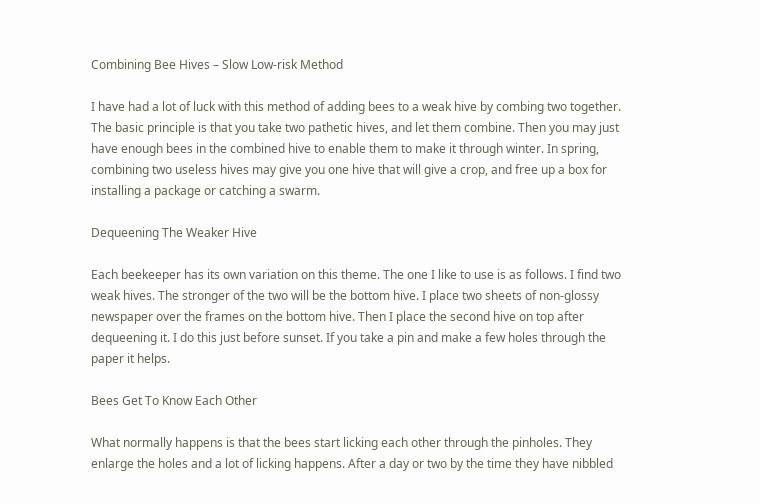Combining Bee Hives – Slow Low-risk Method

I have had a lot of luck with this method of adding bees to a weak hive by combing two together. The basic principle is that you take two pathetic hives, and let them combine. Then you may just have enough bees in the combined hive to enable them to make it through winter. In spring, combining two useless hives may give you one hive that will give a crop, and free up a box for installing a package or catching a swarm.

Dequeening The Weaker Hive

Each beekeeper has its own variation on this theme. The one I like to use is as follows. I find two weak hives. The stronger of the two will be the bottom hive. I place two sheets of non-glossy newspaper over the frames on the bottom hive. Then I place the second hive on top after dequeening it. I do this just before sunset. If you take a pin and make a few holes through the paper it helps.

Bees Get To Know Each Other

What normally happens is that the bees start licking each other through the pinholes. They enlarge the holes and a lot of licking happens. After a day or two by the time they have nibbled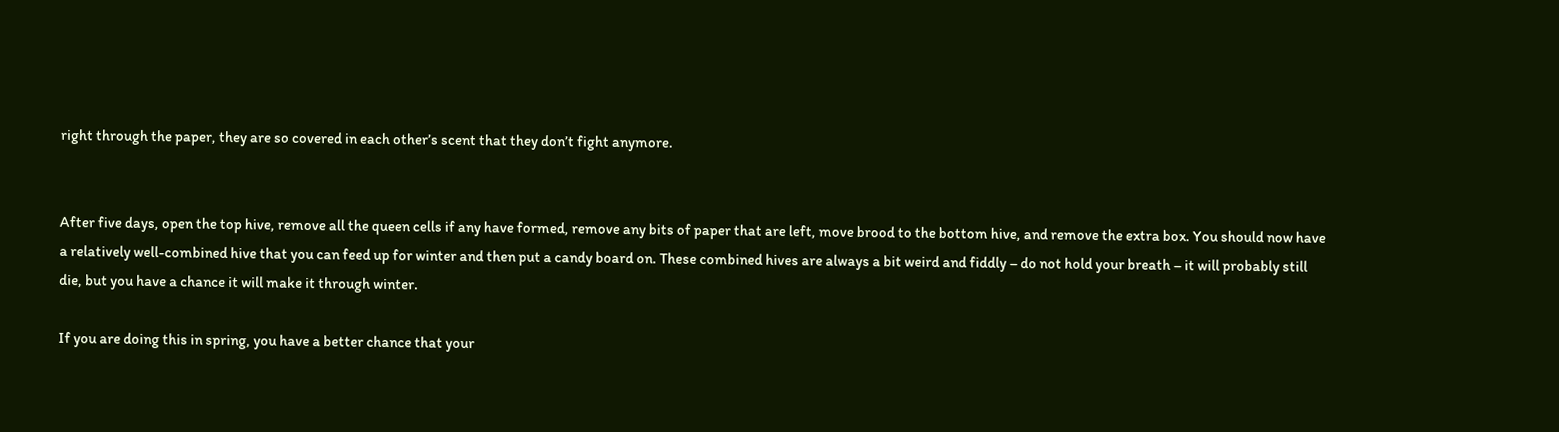right through the paper, they are so covered in each other’s scent that they don’t fight anymore.


After five days, open the top hive, remove all the queen cells if any have formed, remove any bits of paper that are left, move brood to the bottom hive, and remove the extra box. You should now have a relatively well-combined hive that you can feed up for winter and then put a candy board on. These combined hives are always a bit weird and fiddly – do not hold your breath – it will probably still die, but you have a chance it will make it through winter.

If you are doing this in spring, you have a better chance that your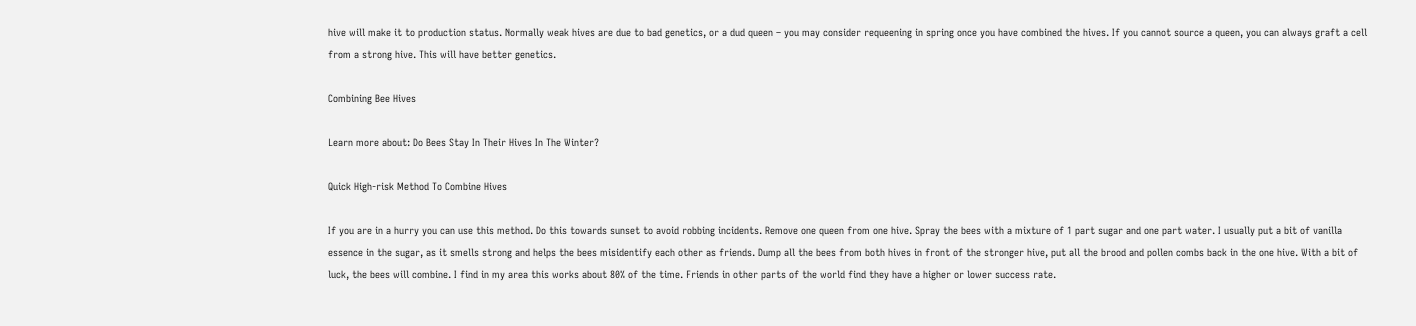hive will make it to production status. Normally weak hives are due to bad genetics, or a dud queen – you may consider requeening in spring once you have combined the hives. If you cannot source a queen, you can always graft a cell from a strong hive. This will have better genetics.

Combining Bee Hives

Learn more about: Do Bees Stay In Their Hives In The Winter?

Quick High-risk Method To Combine Hives

If you are in a hurry you can use this method. Do this towards sunset to avoid robbing incidents. Remove one queen from one hive. Spray the bees with a mixture of 1 part sugar and one part water. I usually put a bit of vanilla essence in the sugar, as it smells strong and helps the bees misidentify each other as friends. Dump all the bees from both hives in front of the stronger hive, put all the brood and pollen combs back in the one hive. With a bit of luck, the bees will combine. I find in my area this works about 80% of the time. Friends in other parts of the world find they have a higher or lower success rate.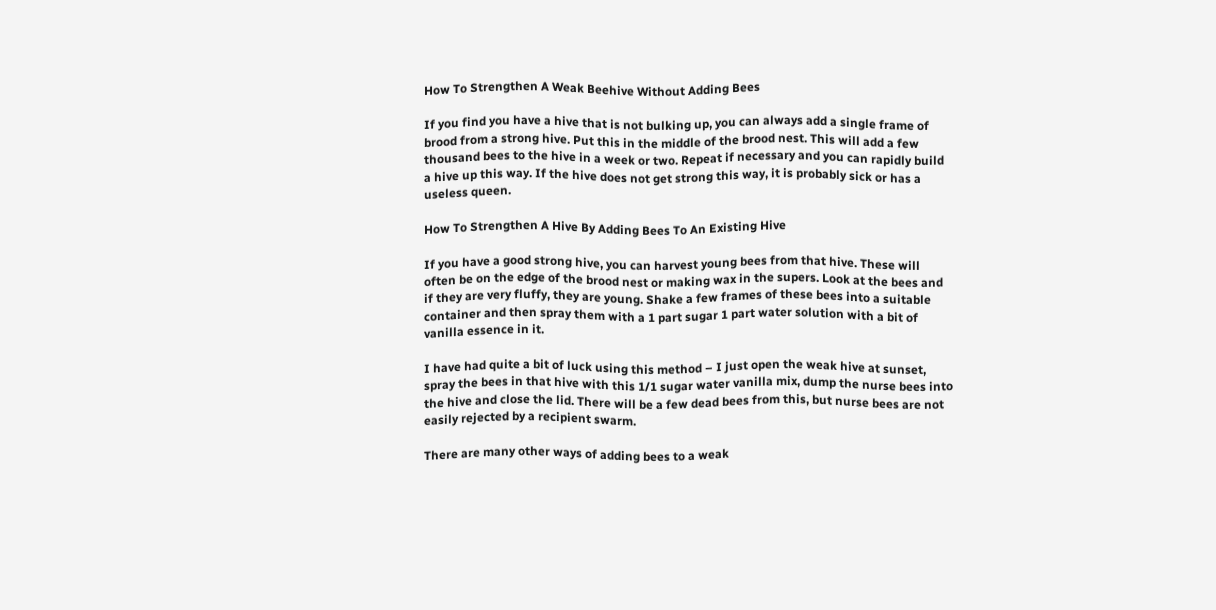How To Strengthen A Weak Beehive Without Adding Bees

If you find you have a hive that is not bulking up, you can always add a single frame of brood from a strong hive. Put this in the middle of the brood nest. This will add a few thousand bees to the hive in a week or two. Repeat if necessary and you can rapidly build a hive up this way. If the hive does not get strong this way, it is probably sick or has a useless queen.

How To Strengthen A Hive By Adding Bees To An Existing Hive

If you have a good strong hive, you can harvest young bees from that hive. These will often be on the edge of the brood nest or making wax in the supers. Look at the bees and if they are very fluffy, they are young. Shake a few frames of these bees into a suitable container and then spray them with a 1 part sugar 1 part water solution with a bit of vanilla essence in it.

I have had quite a bit of luck using this method – I just open the weak hive at sunset, spray the bees in that hive with this 1/1 sugar water vanilla mix, dump the nurse bees into the hive and close the lid. There will be a few dead bees from this, but nurse bees are not easily rejected by a recipient swarm.

There are many other ways of adding bees to a weak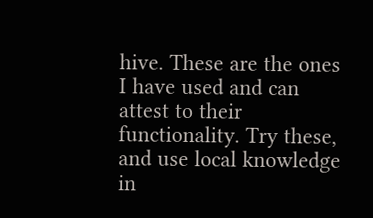hive. These are the ones I have used and can attest to their functionality. Try these, and use local knowledge in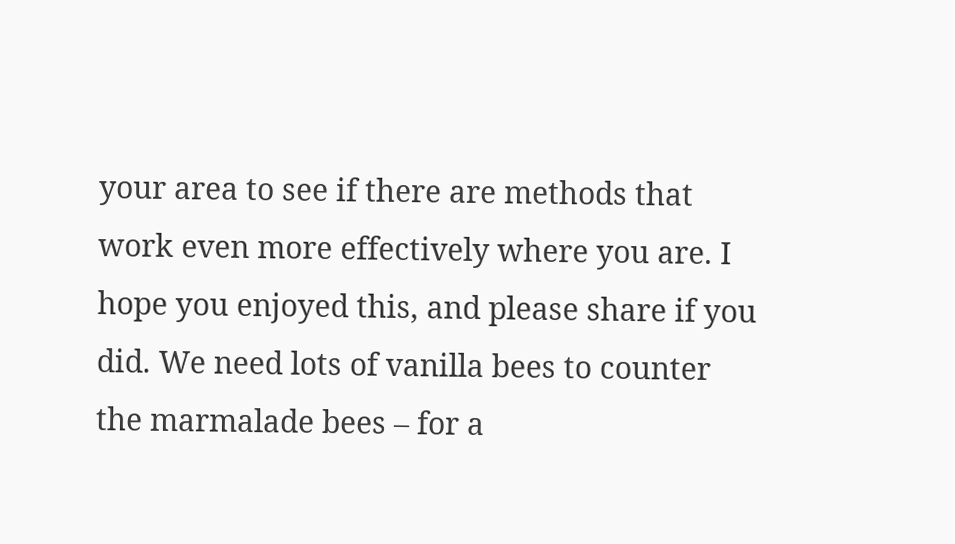your area to see if there are methods that work even more effectively where you are. I hope you enjoyed this, and please share if you did. We need lots of vanilla bees to counter the marmalade bees – for a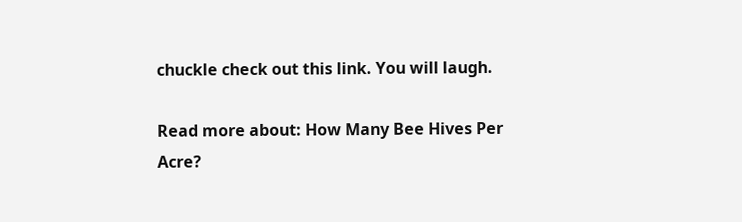chuckle check out this link. You will laugh.

Read more about: How Many Bee Hives Per Acre?